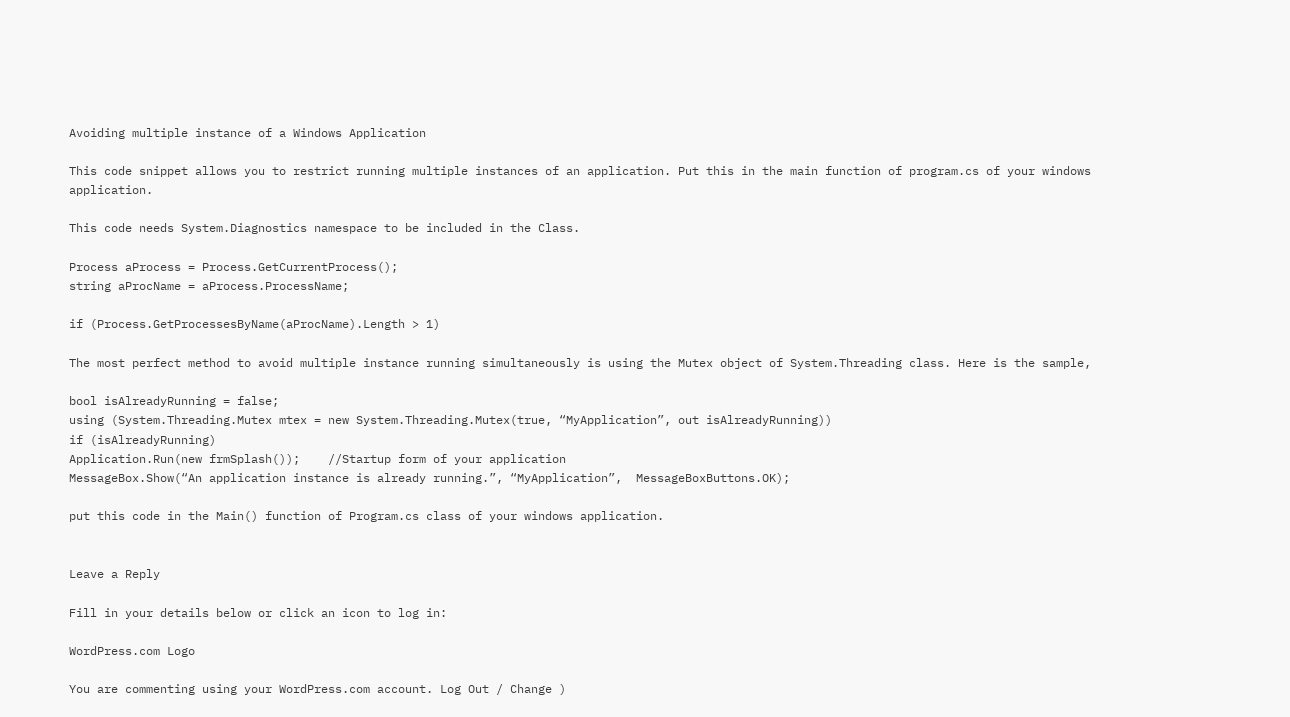Avoiding multiple instance of a Windows Application

This code snippet allows you to restrict running multiple instances of an application. Put this in the main function of program.cs of your windows application.

This code needs System.Diagnostics namespace to be included in the Class.

Process aProcess = Process.GetCurrentProcess();
string aProcName = aProcess.ProcessName;

if (Process.GetProcessesByName(aProcName).Length > 1)

The most perfect method to avoid multiple instance running simultaneously is using the Mutex object of System.Threading class. Here is the sample,

bool isAlreadyRunning = false;
using (System.Threading.Mutex mtex = new System.Threading.Mutex(true, “MyApplication”, out isAlreadyRunning))
if (isAlreadyRunning)
Application.Run(new frmSplash());    //Startup form of your application
MessageBox.Show(“An application instance is already running.”, “MyApplication”,  MessageBoxButtons.OK);

put this code in the Main() function of Program.cs class of your windows application.


Leave a Reply

Fill in your details below or click an icon to log in:

WordPress.com Logo

You are commenting using your WordPress.com account. Log Out / Change )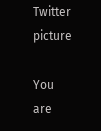Twitter picture

You are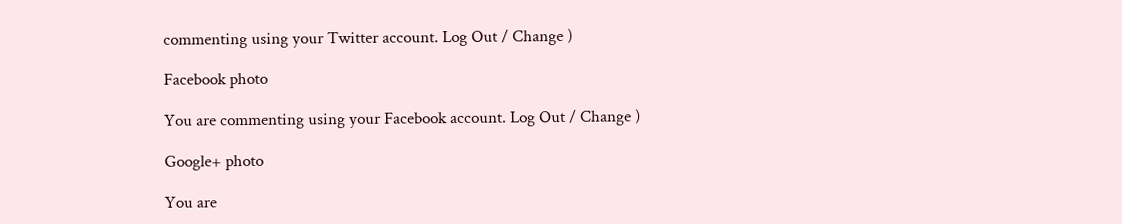commenting using your Twitter account. Log Out / Change )

Facebook photo

You are commenting using your Facebook account. Log Out / Change )

Google+ photo

You are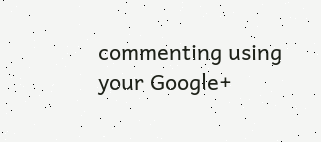commenting using your Google+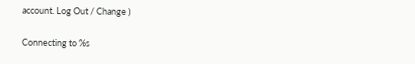account. Log Out / Change )

Connecting to %s